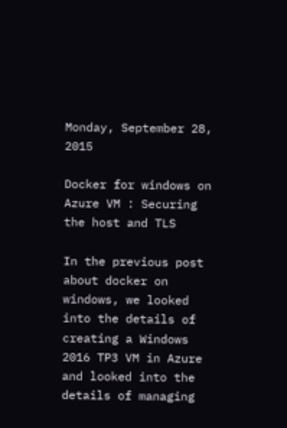Monday, September 28, 2015

Docker for windows on Azure VM : Securing the host and TLS

In the previous post about docker on windows, we looked into the details of creating a Windows 2016 TP3 VM in Azure and looked into the details of managing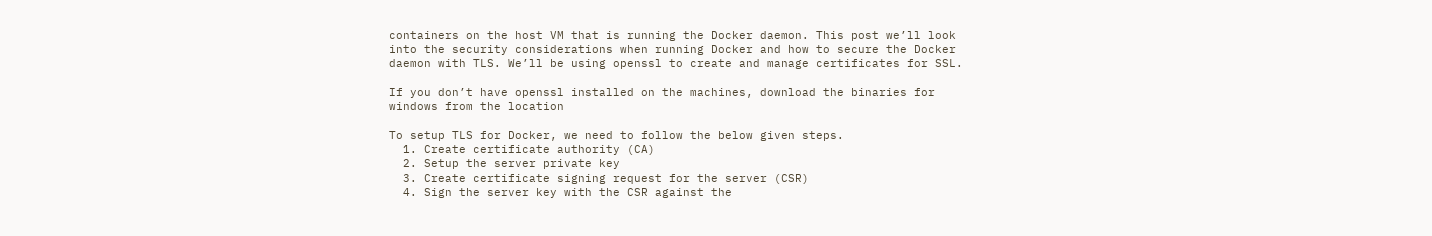containers on the host VM that is running the Docker daemon. This post we’ll look into the security considerations when running Docker and how to secure the Docker daemon with TLS. We’ll be using openssl to create and manage certificates for SSL.

If you don’t have openssl installed on the machines, download the binaries for windows from the location

To setup TLS for Docker, we need to follow the below given steps.
  1. Create certificate authority (CA)
  2. Setup the server private key
  3. Create certificate signing request for the server (CSR)
  4. Sign the server key with the CSR against the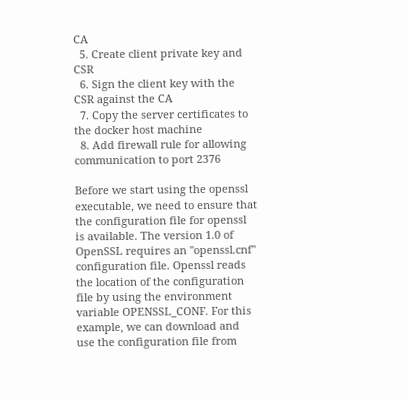CA
  5. Create client private key and CSR
  6. Sign the client key with the CSR against the CA
  7. Copy the server certificates to the docker host machine
  8. Add firewall rule for allowing communication to port 2376

Before we start using the openssl executable, we need to ensure that the configuration file for openssl is available. The version 1.0 of OpenSSL requires an "openssl.cnf" configuration file. Openssl reads the location of the configuration file by using the environment variable OPENSSL_CONF. For this example, we can download and use the configuration file from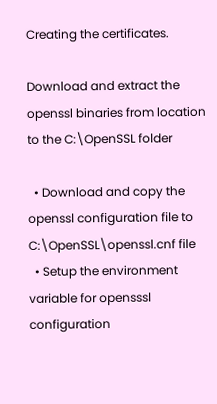Creating the certificates.

Download and extract the openssl binaries from location to the C:\OpenSSL folder

  • Download and copy the openssl configuration file to C:\OpenSSL\openssl.cnf file
  • Setup the environment variable for opensssl configuration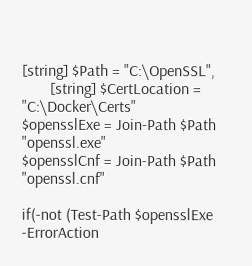[string] $Path = "C:\OpenSSL",
       [string] $CertLocation = "C:\Docker\Certs"
$opensslExe = Join-Path $Path "openssl.exe"
$opensslCnf = Join-Path $Path "openssl.cnf"

if(-not (Test-Path $opensslExe -ErrorAction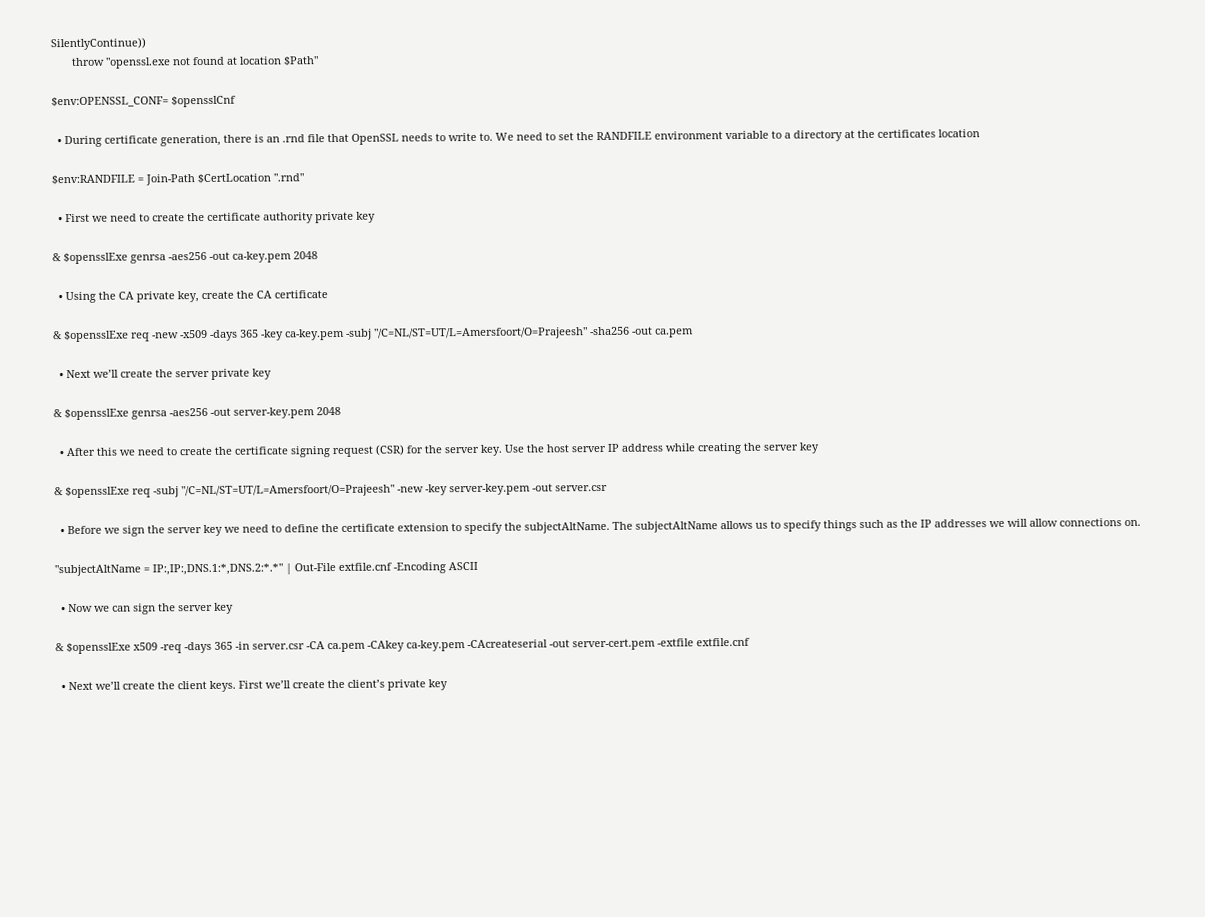SilentlyContinue))
       throw "openssl.exe not found at location $Path"

$env:OPENSSL_CONF= $opensslCnf

  • During certificate generation, there is an .rnd file that OpenSSL needs to write to. We need to set the RANDFILE environment variable to a directory at the certificates location

$env:RANDFILE = Join-Path $CertLocation ".rnd"

  • First we need to create the certificate authority private key

& $opensslExe genrsa -aes256 -out ca-key.pem 2048

  • Using the CA private key, create the CA certificate

& $opensslExe req -new -x509 -days 365 -key ca-key.pem -subj "/C=NL/ST=UT/L=Amersfoort/O=Prajeesh" -sha256 -out ca.pem

  • Next we’ll create the server private key

& $opensslExe genrsa -aes256 -out server-key.pem 2048

  • After this we need to create the certificate signing request (CSR) for the server key. Use the host server IP address while creating the server key

& $opensslExe req -subj "/C=NL/ST=UT/L=Amersfoort/O=Prajeesh" -new -key server-key.pem -out server.csr

  • Before we sign the server key we need to define the certificate extension to specify the subjectAltName. The subjectAltName allows us to specify things such as the IP addresses we will allow connections on.

"subjectAltName = IP:,IP:,DNS.1:*,DNS.2:*.*" | Out-File extfile.cnf -Encoding ASCII

  • Now we can sign the server key

& $opensslExe x509 -req -days 365 -in server.csr -CA ca.pem -CAkey ca-key.pem -CAcreateserial -out server-cert.pem -extfile extfile.cnf

  • Next we’ll create the client keys. First we’ll create the client’s private key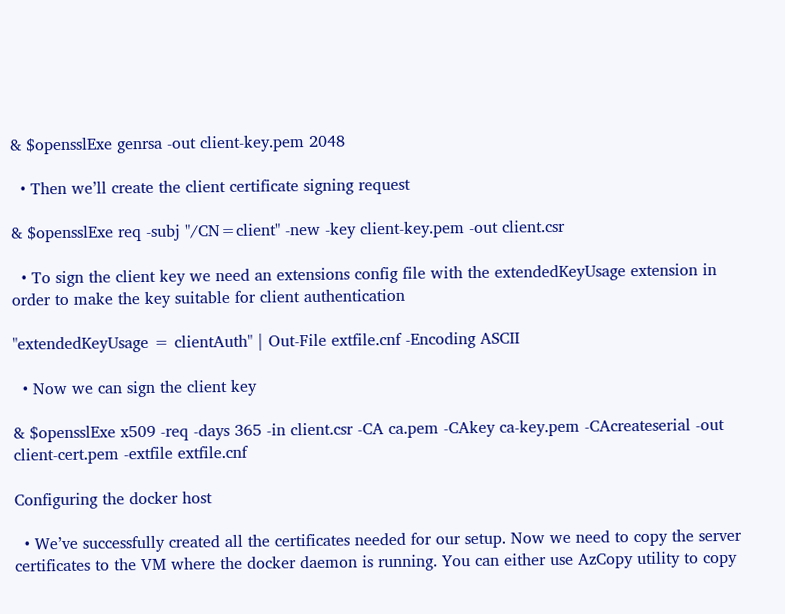& $opensslExe genrsa -out client-key.pem 2048

  • Then we’ll create the client certificate signing request

& $opensslExe req -subj "/CN=client" -new -key client-key.pem -out client.csr

  • To sign the client key we need an extensions config file with the extendedKeyUsage extension in order to make the key suitable for client authentication

"extendedKeyUsage = clientAuth" | Out-File extfile.cnf -Encoding ASCII

  • Now we can sign the client key

& $opensslExe x509 -req -days 365 -in client.csr -CA ca.pem -CAkey ca-key.pem -CAcreateserial -out client-cert.pem -extfile extfile.cnf

Configuring the docker host

  • We’ve successfully created all the certificates needed for our setup. Now we need to copy the server certificates to the VM where the docker daemon is running. You can either use AzCopy utility to copy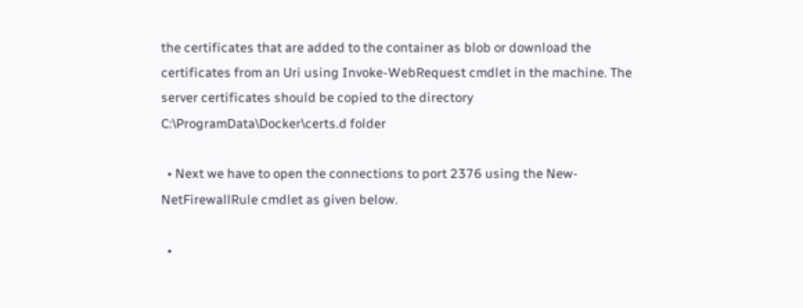the certificates that are added to the container as blob or download the certificates from an Uri using Invoke-WebRequest cmdlet in the machine. The server certificates should be copied to the directory C:\ProgramData\Docker\certs.d folder

  • Next we have to open the connections to port 2376 using the New-NetFirewallRule cmdlet as given below.

  •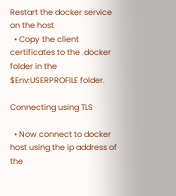Restart the docker service on the host
  • Copy the client certificates to the .docker folder in the $Env:USERPROFILE folder.

Connecting using TLS

  • Now connect to docker host using the ip address of the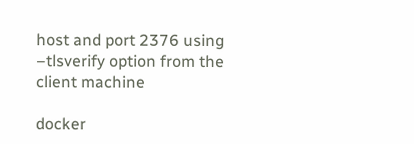host and port 2376 using –tlsverify option from the client machine

docker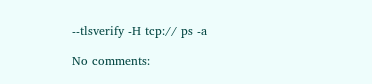--tlsverify -H tcp:// ps -a

No comments: